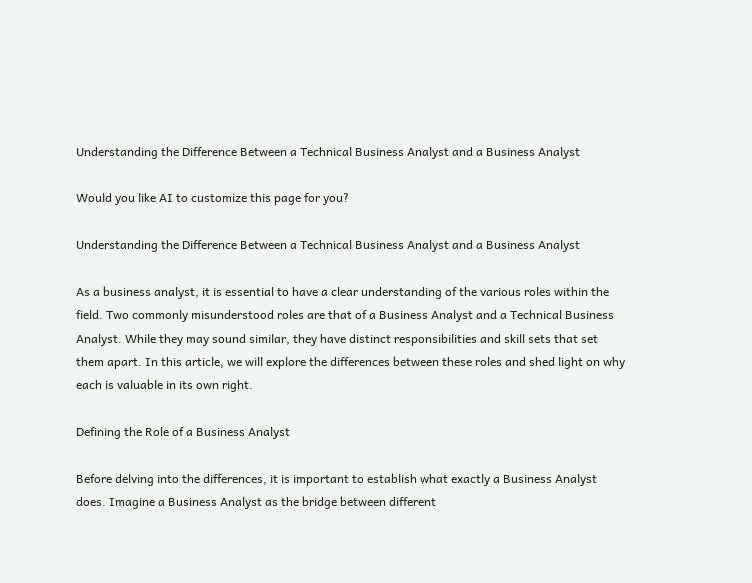Understanding the Difference Between a Technical Business Analyst and a Business Analyst

Would you like AI to customize this page for you?

Understanding the Difference Between a Technical Business Analyst and a Business Analyst

As a business analyst, it is essential to have a clear understanding of the various roles within the field. Two commonly misunderstood roles are that of a Business Analyst and a Technical Business Analyst. While they may sound similar, they have distinct responsibilities and skill sets that set them apart. In this article, we will explore the differences between these roles and shed light on why each is valuable in its own right.

Defining the Role of a Business Analyst

Before delving into the differences, it is important to establish what exactly a Business Analyst does. Imagine a Business Analyst as the bridge between different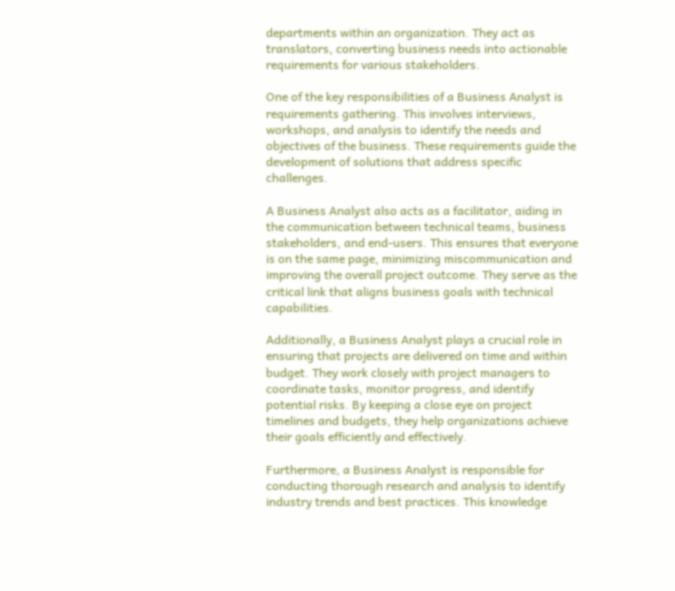departments within an organization. They act as translators, converting business needs into actionable requirements for various stakeholders.

One of the key responsibilities of a Business Analyst is requirements gathering. This involves interviews, workshops, and analysis to identify the needs and objectives of the business. These requirements guide the development of solutions that address specific challenges.

A Business Analyst also acts as a facilitator, aiding in the communication between technical teams, business stakeholders, and end-users. This ensures that everyone is on the same page, minimizing miscommunication and improving the overall project outcome. They serve as the critical link that aligns business goals with technical capabilities.

Additionally, a Business Analyst plays a crucial role in ensuring that projects are delivered on time and within budget. They work closely with project managers to coordinate tasks, monitor progress, and identify potential risks. By keeping a close eye on project timelines and budgets, they help organizations achieve their goals efficiently and effectively.

Furthermore, a Business Analyst is responsible for conducting thorough research and analysis to identify industry trends and best practices. This knowledge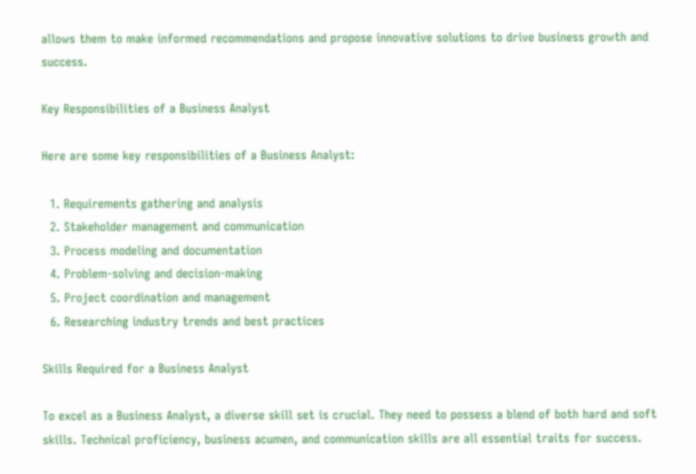allows them to make informed recommendations and propose innovative solutions to drive business growth and success.

Key Responsibilities of a Business Analyst

Here are some key responsibilities of a Business Analyst:

  1. Requirements gathering and analysis
  2. Stakeholder management and communication
  3. Process modeling and documentation
  4. Problem-solving and decision-making
  5. Project coordination and management
  6. Researching industry trends and best practices

Skills Required for a Business Analyst

To excel as a Business Analyst, a diverse skill set is crucial. They need to possess a blend of both hard and soft skills. Technical proficiency, business acumen, and communication skills are all essential traits for success.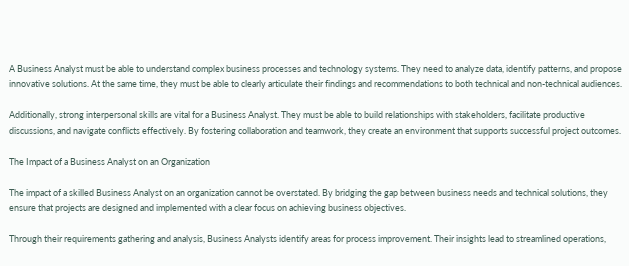A Business Analyst must be able to understand complex business processes and technology systems. They need to analyze data, identify patterns, and propose innovative solutions. At the same time, they must be able to clearly articulate their findings and recommendations to both technical and non-technical audiences.

Additionally, strong interpersonal skills are vital for a Business Analyst. They must be able to build relationships with stakeholders, facilitate productive discussions, and navigate conflicts effectively. By fostering collaboration and teamwork, they create an environment that supports successful project outcomes.

The Impact of a Business Analyst on an Organization

The impact of a skilled Business Analyst on an organization cannot be overstated. By bridging the gap between business needs and technical solutions, they ensure that projects are designed and implemented with a clear focus on achieving business objectives.

Through their requirements gathering and analysis, Business Analysts identify areas for process improvement. Their insights lead to streamlined operations,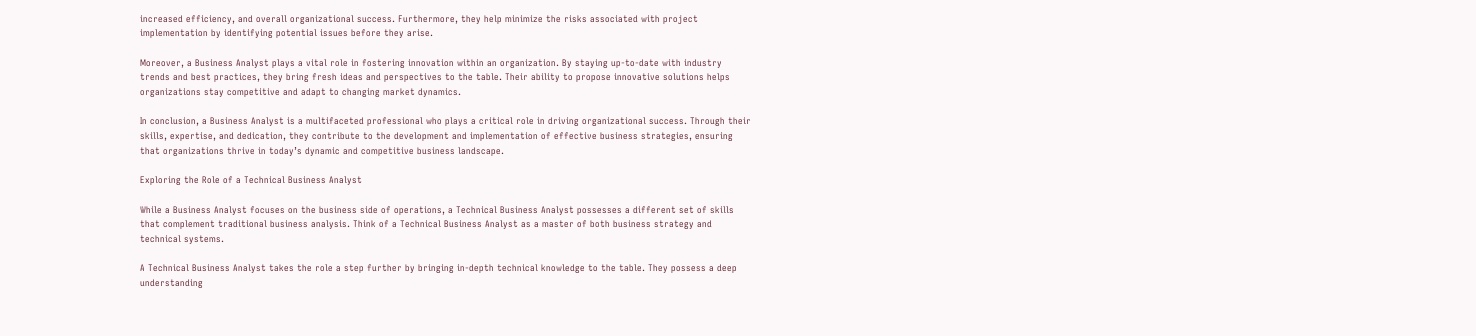increased efficiency, and overall organizational success. Furthermore, they help minimize the risks associated with project implementation by identifying potential issues before they arise.

Moreover, a Business Analyst plays a vital role in fostering innovation within an organization. By staying up-to-date with industry trends and best practices, they bring fresh ideas and perspectives to the table. Their ability to propose innovative solutions helps organizations stay competitive and adapt to changing market dynamics.

In conclusion, a Business Analyst is a multifaceted professional who plays a critical role in driving organizational success. Through their skills, expertise, and dedication, they contribute to the development and implementation of effective business strategies, ensuring that organizations thrive in today’s dynamic and competitive business landscape.

Exploring the Role of a Technical Business Analyst

While a Business Analyst focuses on the business side of operations, a Technical Business Analyst possesses a different set of skills that complement traditional business analysis. Think of a Technical Business Analyst as a master of both business strategy and technical systems.

A Technical Business Analyst takes the role a step further by bringing in-depth technical knowledge to the table. They possess a deep understanding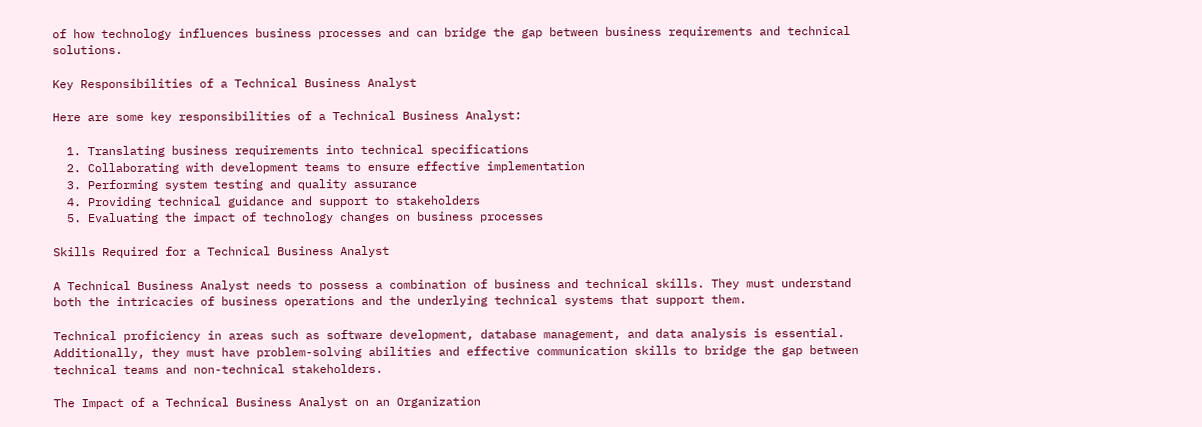of how technology influences business processes and can bridge the gap between business requirements and technical solutions.

Key Responsibilities of a Technical Business Analyst

Here are some key responsibilities of a Technical Business Analyst:

  1. Translating business requirements into technical specifications
  2. Collaborating with development teams to ensure effective implementation
  3. Performing system testing and quality assurance
  4. Providing technical guidance and support to stakeholders
  5. Evaluating the impact of technology changes on business processes

Skills Required for a Technical Business Analyst

A Technical Business Analyst needs to possess a combination of business and technical skills. They must understand both the intricacies of business operations and the underlying technical systems that support them.

Technical proficiency in areas such as software development, database management, and data analysis is essential. Additionally, they must have problem-solving abilities and effective communication skills to bridge the gap between technical teams and non-technical stakeholders.

The Impact of a Technical Business Analyst on an Organization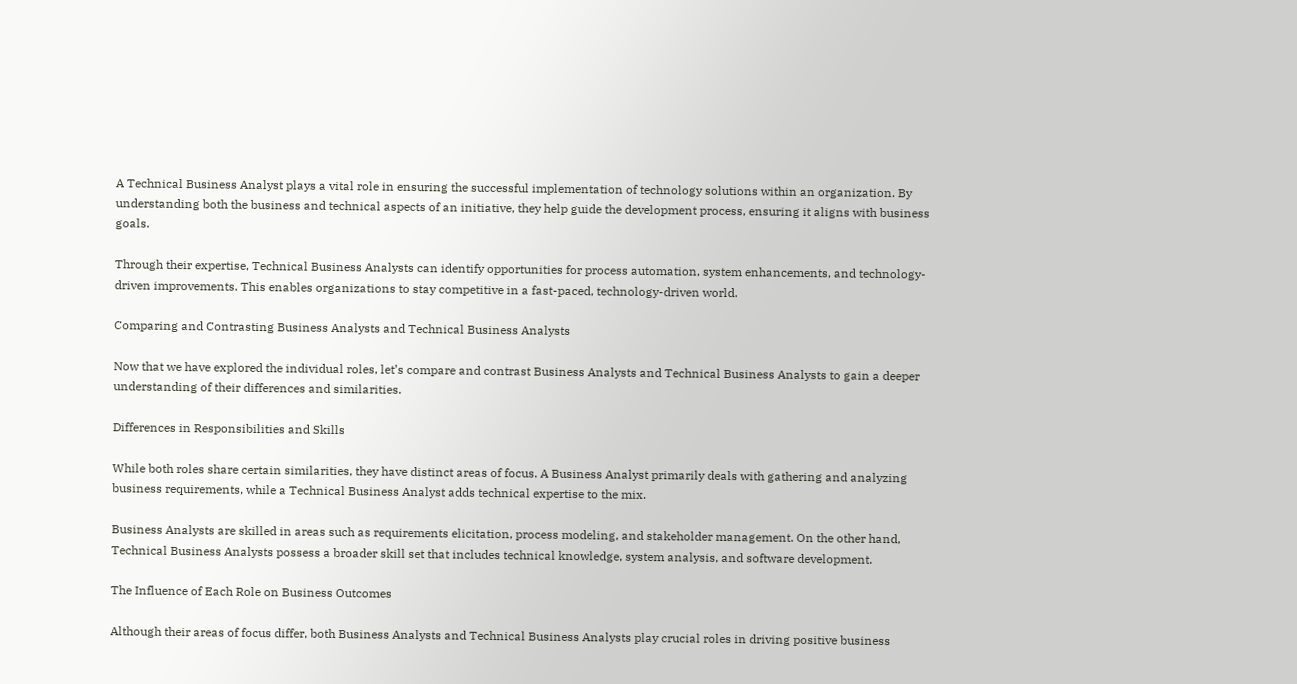A Technical Business Analyst plays a vital role in ensuring the successful implementation of technology solutions within an organization. By understanding both the business and technical aspects of an initiative, they help guide the development process, ensuring it aligns with business goals.

Through their expertise, Technical Business Analysts can identify opportunities for process automation, system enhancements, and technology-driven improvements. This enables organizations to stay competitive in a fast-paced, technology-driven world.

Comparing and Contrasting Business Analysts and Technical Business Analysts

Now that we have explored the individual roles, let’s compare and contrast Business Analysts and Technical Business Analysts to gain a deeper understanding of their differences and similarities.

Differences in Responsibilities and Skills

While both roles share certain similarities, they have distinct areas of focus. A Business Analyst primarily deals with gathering and analyzing business requirements, while a Technical Business Analyst adds technical expertise to the mix.

Business Analysts are skilled in areas such as requirements elicitation, process modeling, and stakeholder management. On the other hand, Technical Business Analysts possess a broader skill set that includes technical knowledge, system analysis, and software development.

The Influence of Each Role on Business Outcomes

Although their areas of focus differ, both Business Analysts and Technical Business Analysts play crucial roles in driving positive business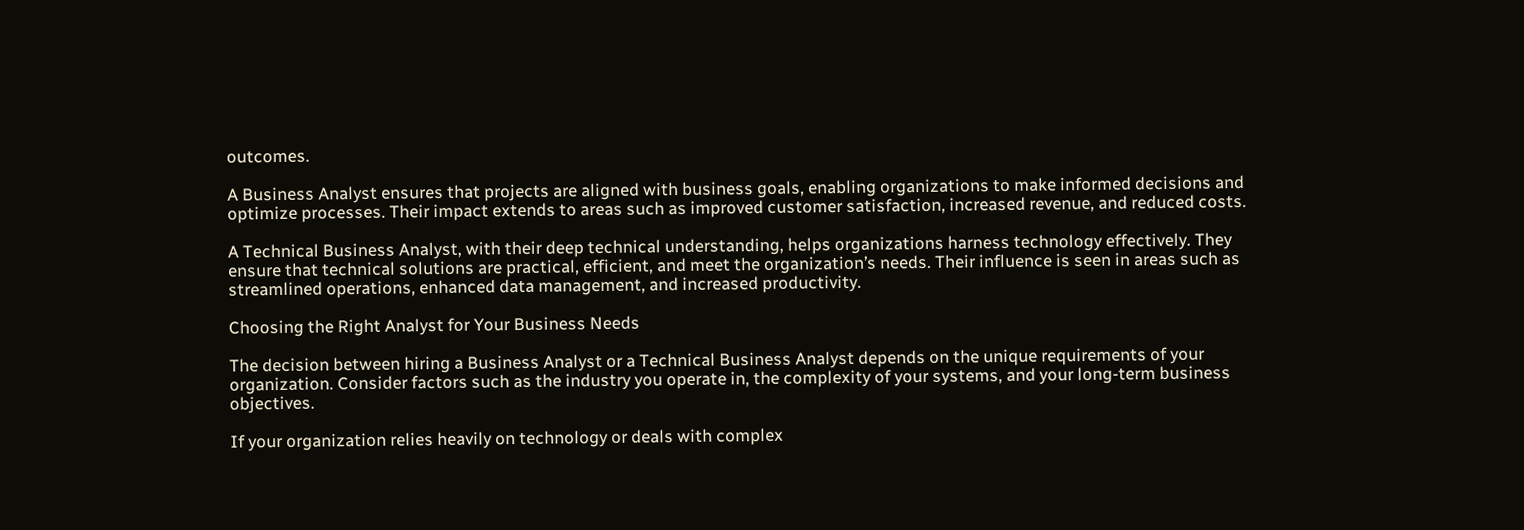outcomes.

A Business Analyst ensures that projects are aligned with business goals, enabling organizations to make informed decisions and optimize processes. Their impact extends to areas such as improved customer satisfaction, increased revenue, and reduced costs.

A Technical Business Analyst, with their deep technical understanding, helps organizations harness technology effectively. They ensure that technical solutions are practical, efficient, and meet the organization’s needs. Their influence is seen in areas such as streamlined operations, enhanced data management, and increased productivity.

Choosing the Right Analyst for Your Business Needs

The decision between hiring a Business Analyst or a Technical Business Analyst depends on the unique requirements of your organization. Consider factors such as the industry you operate in, the complexity of your systems, and your long-term business objectives.

If your organization relies heavily on technology or deals with complex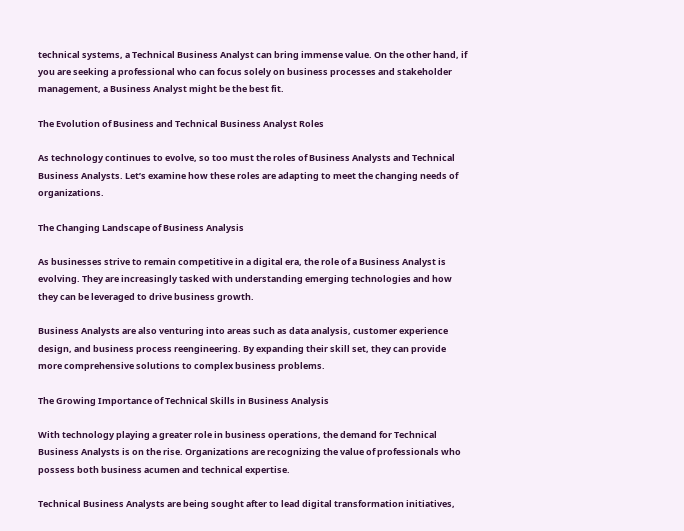technical systems, a Technical Business Analyst can bring immense value. On the other hand, if you are seeking a professional who can focus solely on business processes and stakeholder management, a Business Analyst might be the best fit.

The Evolution of Business and Technical Business Analyst Roles

As technology continues to evolve, so too must the roles of Business Analysts and Technical Business Analysts. Let’s examine how these roles are adapting to meet the changing needs of organizations.

The Changing Landscape of Business Analysis

As businesses strive to remain competitive in a digital era, the role of a Business Analyst is evolving. They are increasingly tasked with understanding emerging technologies and how they can be leveraged to drive business growth.

Business Analysts are also venturing into areas such as data analysis, customer experience design, and business process reengineering. By expanding their skill set, they can provide more comprehensive solutions to complex business problems.

The Growing Importance of Technical Skills in Business Analysis

With technology playing a greater role in business operations, the demand for Technical Business Analysts is on the rise. Organizations are recognizing the value of professionals who possess both business acumen and technical expertise.

Technical Business Analysts are being sought after to lead digital transformation initiatives,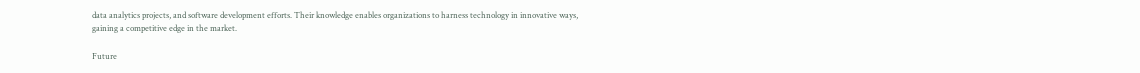data analytics projects, and software development efforts. Their knowledge enables organizations to harness technology in innovative ways, gaining a competitive edge in the market.

Future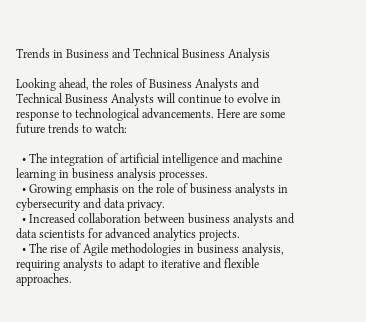Trends in Business and Technical Business Analysis

Looking ahead, the roles of Business Analysts and Technical Business Analysts will continue to evolve in response to technological advancements. Here are some future trends to watch:

  • The integration of artificial intelligence and machine learning in business analysis processes.
  • Growing emphasis on the role of business analysts in cybersecurity and data privacy.
  • Increased collaboration between business analysts and data scientists for advanced analytics projects.
  • The rise of Agile methodologies in business analysis, requiring analysts to adapt to iterative and flexible approaches.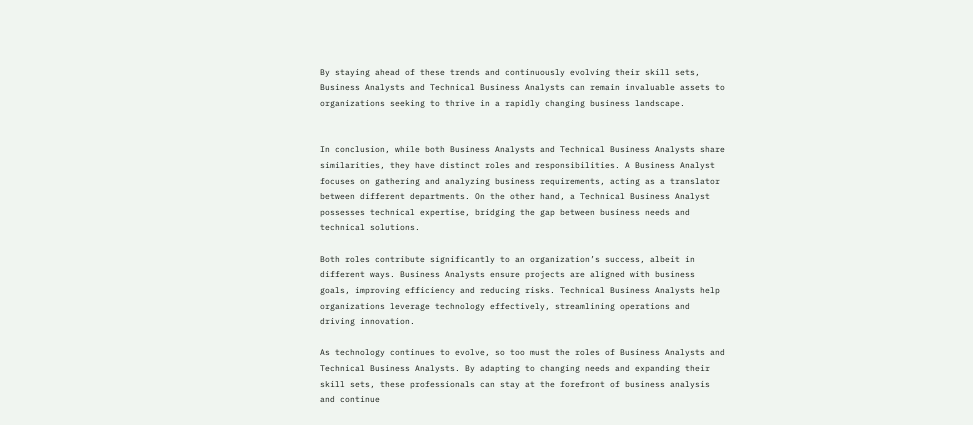By staying ahead of these trends and continuously evolving their skill sets, Business Analysts and Technical Business Analysts can remain invaluable assets to organizations seeking to thrive in a rapidly changing business landscape.


In conclusion, while both Business Analysts and Technical Business Analysts share similarities, they have distinct roles and responsibilities. A Business Analyst focuses on gathering and analyzing business requirements, acting as a translator between different departments. On the other hand, a Technical Business Analyst possesses technical expertise, bridging the gap between business needs and technical solutions.

Both roles contribute significantly to an organization’s success, albeit in different ways. Business Analysts ensure projects are aligned with business goals, improving efficiency and reducing risks. Technical Business Analysts help organizations leverage technology effectively, streamlining operations and driving innovation.

As technology continues to evolve, so too must the roles of Business Analysts and Technical Business Analysts. By adapting to changing needs and expanding their skill sets, these professionals can stay at the forefront of business analysis and continue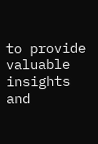to provide valuable insights and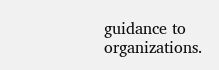guidance to organizations.